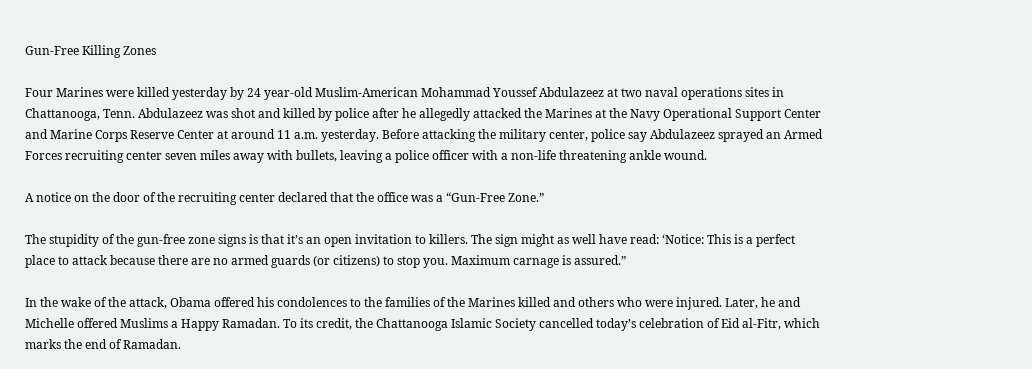Gun-Free Killing Zones

Four Marines were killed yesterday by 24 year-old Muslim-American Mohammad Youssef Abdulazeez at two naval operations sites in Chattanooga, Tenn. Abdulazeez was shot and killed by police after he allegedly attacked the Marines at the Navy Operational Support Center and Marine Corps Reserve Center at around 11 a.m. yesterday. Before attacking the military center, police say Abdulazeez sprayed an Armed Forces recruiting center seven miles away with bullets, leaving a police officer with a non-life threatening ankle wound.

A notice on the door of the recruiting center declared that the office was a “Gun-Free Zone.”

The stupidity of the gun-free zone signs is that it’s an open invitation to killers. The sign might as well have read: ‘Notice: This is a perfect place to attack because there are no armed guards (or citizens) to stop you. Maximum carnage is assured.”

In the wake of the attack, Obama offered his condolences to the families of the Marines killed and others who were injured. Later, he and Michelle offered Muslims a Happy Ramadan. To its credit, the Chattanooga Islamic Society cancelled today’s celebration of Eid al-Fitr, which marks the end of Ramadan.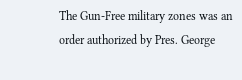The Gun-Free military zones was an order authorized by Pres. George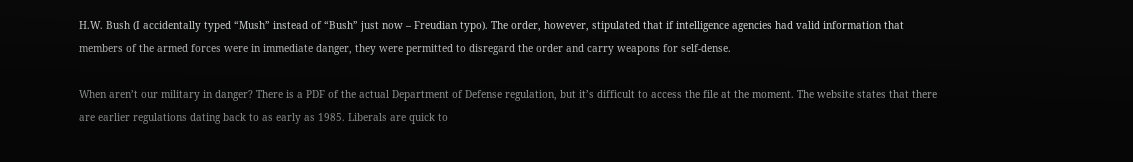H.W. Bush (I accidentally typed “Mush” instead of “Bush” just now – Freudian typo). The order, however, stipulated that if intelligence agencies had valid information that members of the armed forces were in immediate danger, they were permitted to disregard the order and carry weapons for self-dense.

When aren’t our military in danger? There is a PDF of the actual Department of Defense regulation, but it’s difficult to access the file at the moment. The website states that there are earlier regulations dating back to as early as 1985. Liberals are quick to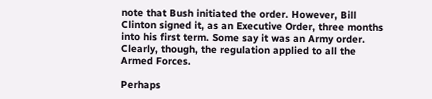note that Bush initiated the order. However, Bill Clinton signed it, as an Executive Order, three months into his first term. Some say it was an Army order. Clearly, though, the regulation applied to all the Armed Forces.

Perhaps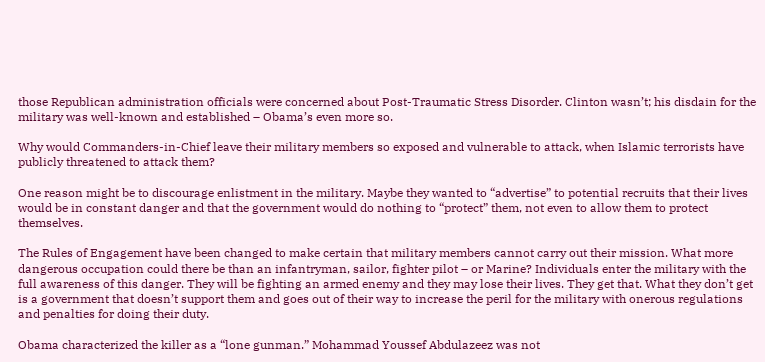those Republican administration officials were concerned about Post-Traumatic Stress Disorder. Clinton wasn’t; his disdain for the military was well-known and established – Obama’s even more so.

Why would Commanders-in-Chief leave their military members so exposed and vulnerable to attack, when Islamic terrorists have publicly threatened to attack them?

One reason might be to discourage enlistment in the military. Maybe they wanted to “advertise” to potential recruits that their lives would be in constant danger and that the government would do nothing to “protect” them, not even to allow them to protect themselves.

The Rules of Engagement have been changed to make certain that military members cannot carry out their mission. What more dangerous occupation could there be than an infantryman, sailor, fighter pilot – or Marine? Individuals enter the military with the full awareness of this danger. They will be fighting an armed enemy and they may lose their lives. They get that. What they don’t get is a government that doesn’t support them and goes out of their way to increase the peril for the military with onerous regulations and penalties for doing their duty.

Obama characterized the killer as a “lone gunman.” Mohammad Youssef Abdulazeez was not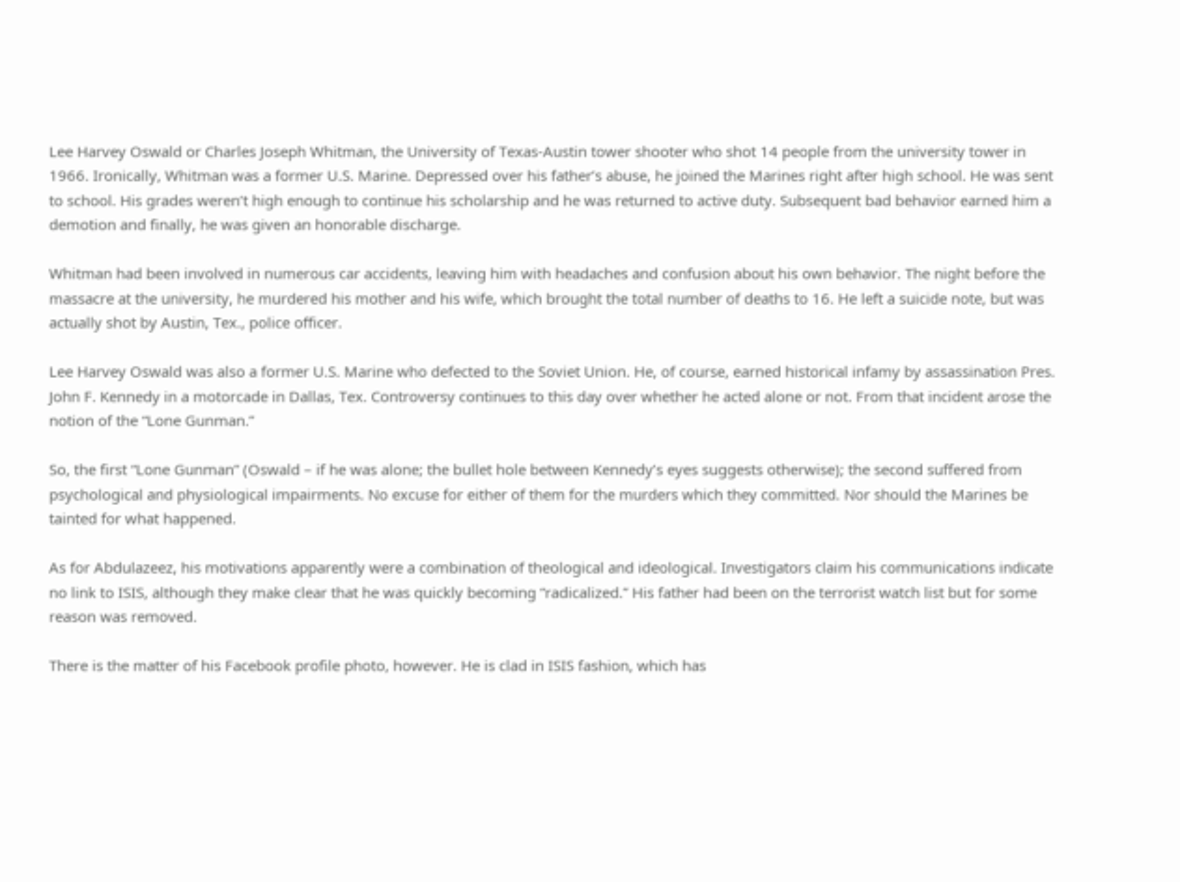Lee Harvey Oswald or Charles Joseph Whitman, the University of Texas-Austin tower shooter who shot 14 people from the university tower in 1966. Ironically, Whitman was a former U.S. Marine. Depressed over his father’s abuse, he joined the Marines right after high school. He was sent to school. His grades weren’t high enough to continue his scholarship and he was returned to active duty. Subsequent bad behavior earned him a demotion and finally, he was given an honorable discharge.

Whitman had been involved in numerous car accidents, leaving him with headaches and confusion about his own behavior. The night before the massacre at the university, he murdered his mother and his wife, which brought the total number of deaths to 16. He left a suicide note, but was actually shot by Austin, Tex., police officer.

Lee Harvey Oswald was also a former U.S. Marine who defected to the Soviet Union. He, of course, earned historical infamy by assassination Pres. John F. Kennedy in a motorcade in Dallas, Tex. Controversy continues to this day over whether he acted alone or not. From that incident arose the notion of the “Lone Gunman.”

So, the first “Lone Gunman” (Oswald – if he was alone; the bullet hole between Kennedy’s eyes suggests otherwise); the second suffered from psychological and physiological impairments. No excuse for either of them for the murders which they committed. Nor should the Marines be tainted for what happened.

As for Abdulazeez, his motivations apparently were a combination of theological and ideological. Investigators claim his communications indicate no link to ISIS, although they make clear that he was quickly becoming “radicalized.” His father had been on the terrorist watch list but for some reason was removed.

There is the matter of his Facebook profile photo, however. He is clad in ISIS fashion, which has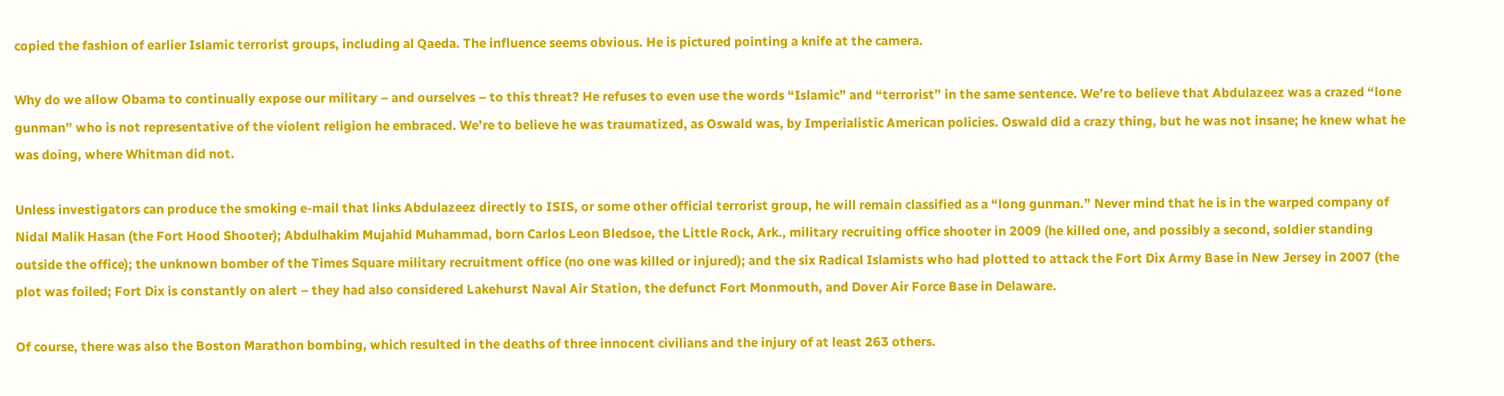copied the fashion of earlier Islamic terrorist groups, including al Qaeda. The influence seems obvious. He is pictured pointing a knife at the camera.

Why do we allow Obama to continually expose our military – and ourselves – to this threat? He refuses to even use the words “Islamic” and “terrorist” in the same sentence. We’re to believe that Abdulazeez was a crazed “lone gunman” who is not representative of the violent religion he embraced. We’re to believe he was traumatized, as Oswald was, by Imperialistic American policies. Oswald did a crazy thing, but he was not insane; he knew what he was doing, where Whitman did not.

Unless investigators can produce the smoking e-mail that links Abdulazeez directly to ISIS, or some other official terrorist group, he will remain classified as a “long gunman.” Never mind that he is in the warped company of Nidal Malik Hasan (the Fort Hood Shooter); Abdulhakim Mujahid Muhammad, born Carlos Leon Bledsoe, the Little Rock, Ark., military recruiting office shooter in 2009 (he killed one, and possibly a second, soldier standing outside the office); the unknown bomber of the Times Square military recruitment office (no one was killed or injured); and the six Radical Islamists who had plotted to attack the Fort Dix Army Base in New Jersey in 2007 (the plot was foiled; Fort Dix is constantly on alert – they had also considered Lakehurst Naval Air Station, the defunct Fort Monmouth, and Dover Air Force Base in Delaware.

Of course, there was also the Boston Marathon bombing, which resulted in the deaths of three innocent civilians and the injury of at least 263 others.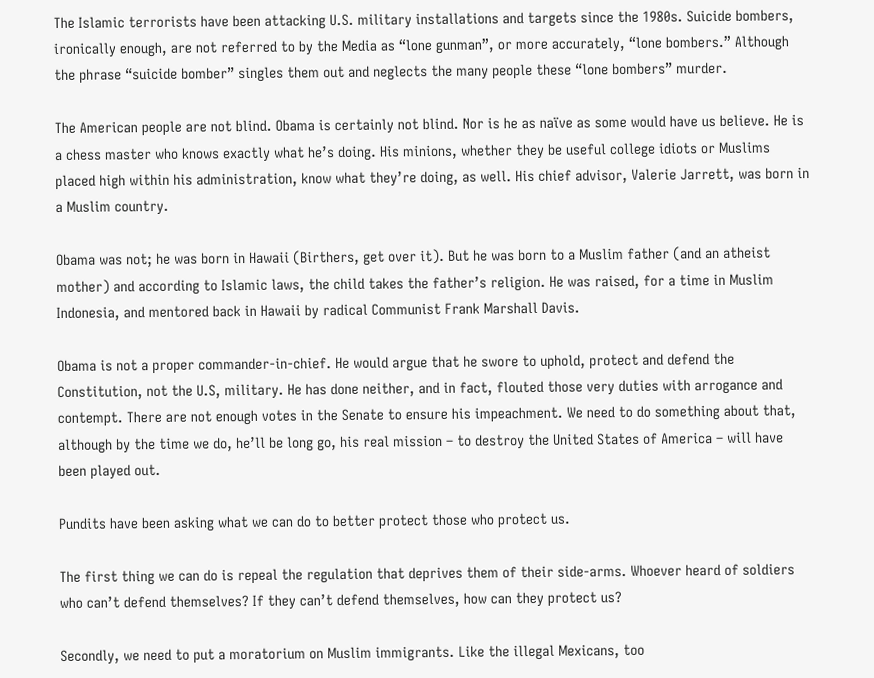The Islamic terrorists have been attacking U.S. military installations and targets since the 1980s. Suicide bombers, ironically enough, are not referred to by the Media as “lone gunman”, or more accurately, “lone bombers.” Although the phrase “suicide bomber” singles them out and neglects the many people these “lone bombers” murder.

The American people are not blind. Obama is certainly not blind. Nor is he as naïve as some would have us believe. He is a chess master who knows exactly what he’s doing. His minions, whether they be useful college idiots or Muslims placed high within his administration, know what they’re doing, as well. His chief advisor, Valerie Jarrett, was born in a Muslim country.

Obama was not; he was born in Hawaii (Birthers, get over it). But he was born to a Muslim father (and an atheist mother) and according to Islamic laws, the child takes the father’s religion. He was raised, for a time in Muslim Indonesia, and mentored back in Hawaii by radical Communist Frank Marshall Davis.

Obama is not a proper commander-in-chief. He would argue that he swore to uphold, protect and defend the Constitution, not the U.S, military. He has done neither, and in fact, flouted those very duties with arrogance and contempt. There are not enough votes in the Senate to ensure his impeachment. We need to do something about that, although by the time we do, he’ll be long go, his real mission – to destroy the United States of America – will have been played out.

Pundits have been asking what we can do to better protect those who protect us.

The first thing we can do is repeal the regulation that deprives them of their side-arms. Whoever heard of soldiers who can’t defend themselves? If they can’t defend themselves, how can they protect us?

Secondly, we need to put a moratorium on Muslim immigrants. Like the illegal Mexicans, too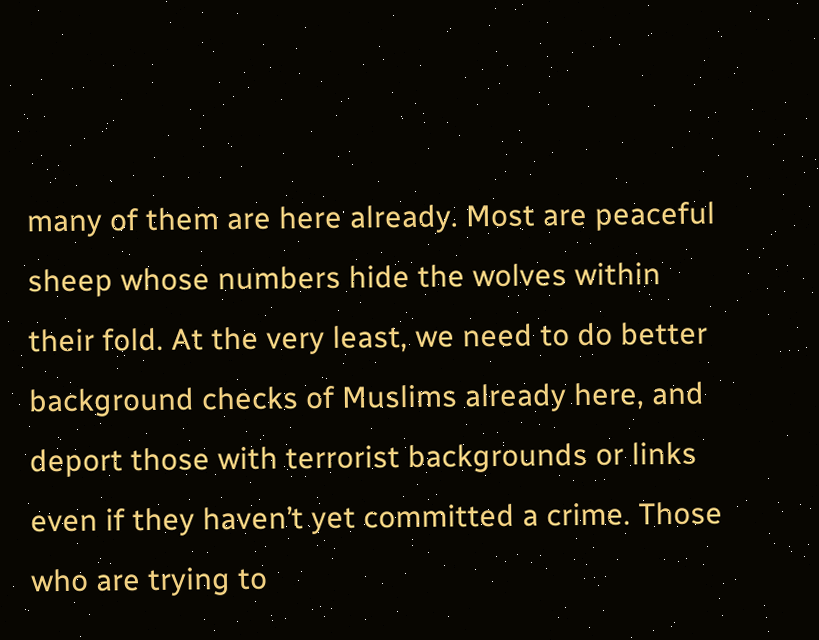many of them are here already. Most are peaceful sheep whose numbers hide the wolves within their fold. At the very least, we need to do better background checks of Muslims already here, and deport those with terrorist backgrounds or links even if they haven’t yet committed a crime. Those who are trying to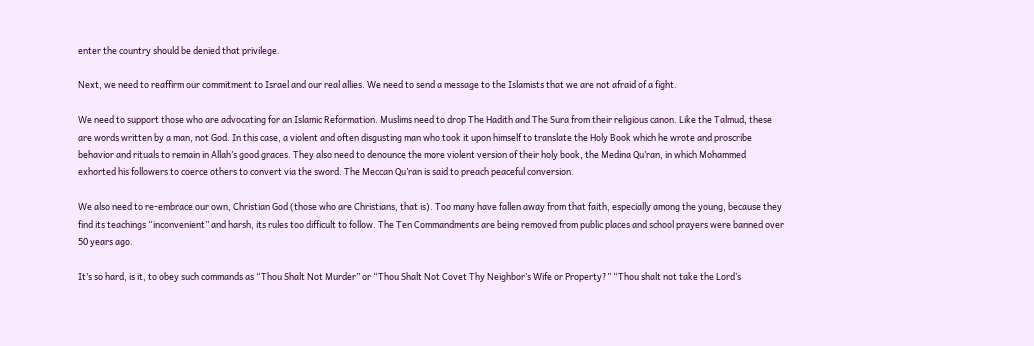enter the country should be denied that privilege.

Next, we need to reaffirm our commitment to Israel and our real allies. We need to send a message to the Islamists that we are not afraid of a fight.

We need to support those who are advocating for an Islamic Reformation. Muslims need to drop The Hadith and The Sura from their religious canon. Like the Talmud, these are words written by a man, not God. In this case, a violent and often disgusting man who took it upon himself to translate the Holy Book which he wrote and proscribe behavior and rituals to remain in Allah’s good graces. They also need to denounce the more violent version of their holy book, the Medina Qu’ran, in which Mohammed exhorted his followers to coerce others to convert via the sword. The Meccan Qu’ran is said to preach peaceful conversion.

We also need to re-embrace our own, Christian God (those who are Christians, that is). Too many have fallen away from that faith, especially among the young, because they find its teachings “inconvenient” and harsh, its rules too difficult to follow. The Ten Commandments are being removed from public places and school prayers were banned over 50 years ago.

It’s so hard, is it, to obey such commands as “Thou Shalt Not Murder” or “Thou Shalt Not Covet Thy Neighbor’s Wife or Property?” “Thou shalt not take the Lord’s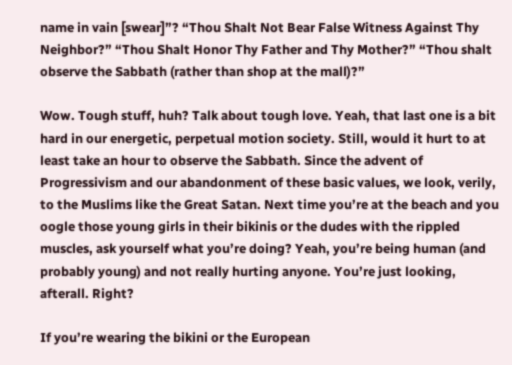name in vain [swear]”? “Thou Shalt Not Bear False Witness Against Thy Neighbor?” “Thou Shalt Honor Thy Father and Thy Mother?” “Thou shalt observe the Sabbath (rather than shop at the mall)?”

Wow. Tough stuff, huh? Talk about tough love. Yeah, that last one is a bit hard in our energetic, perpetual motion society. Still, would it hurt to at least take an hour to observe the Sabbath. Since the advent of Progressivism and our abandonment of these basic values, we look, verily, to the Muslims like the Great Satan. Next time you’re at the beach and you oogle those young girls in their bikinis or the dudes with the rippled muscles, ask yourself what you’re doing? Yeah, you’re being human (and probably young) and not really hurting anyone. You’re just looking, afterall. Right?

If you’re wearing the bikini or the European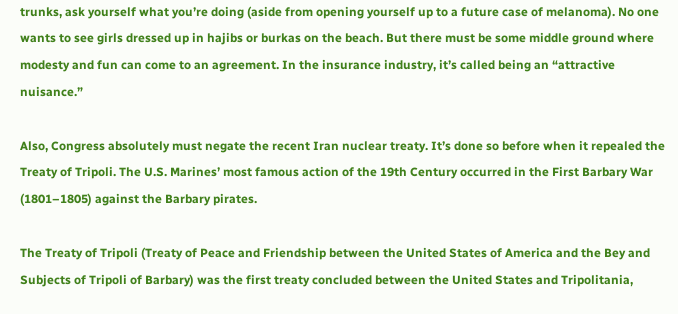trunks, ask yourself what you’re doing (aside from opening yourself up to a future case of melanoma). No one wants to see girls dressed up in hajibs or burkas on the beach. But there must be some middle ground where modesty and fun can come to an agreement. In the insurance industry, it’s called being an “attractive nuisance.”

Also, Congress absolutely must negate the recent Iran nuclear treaty. It’s done so before when it repealed the Treaty of Tripoli. The U.S. Marines’ most famous action of the 19th Century occurred in the First Barbary War (1801–1805) against the Barbary pirates.

The Treaty of Tripoli (Treaty of Peace and Friendship between the United States of America and the Bey and Subjects of Tripoli of Barbary) was the first treaty concluded between the United States and Tripolitania,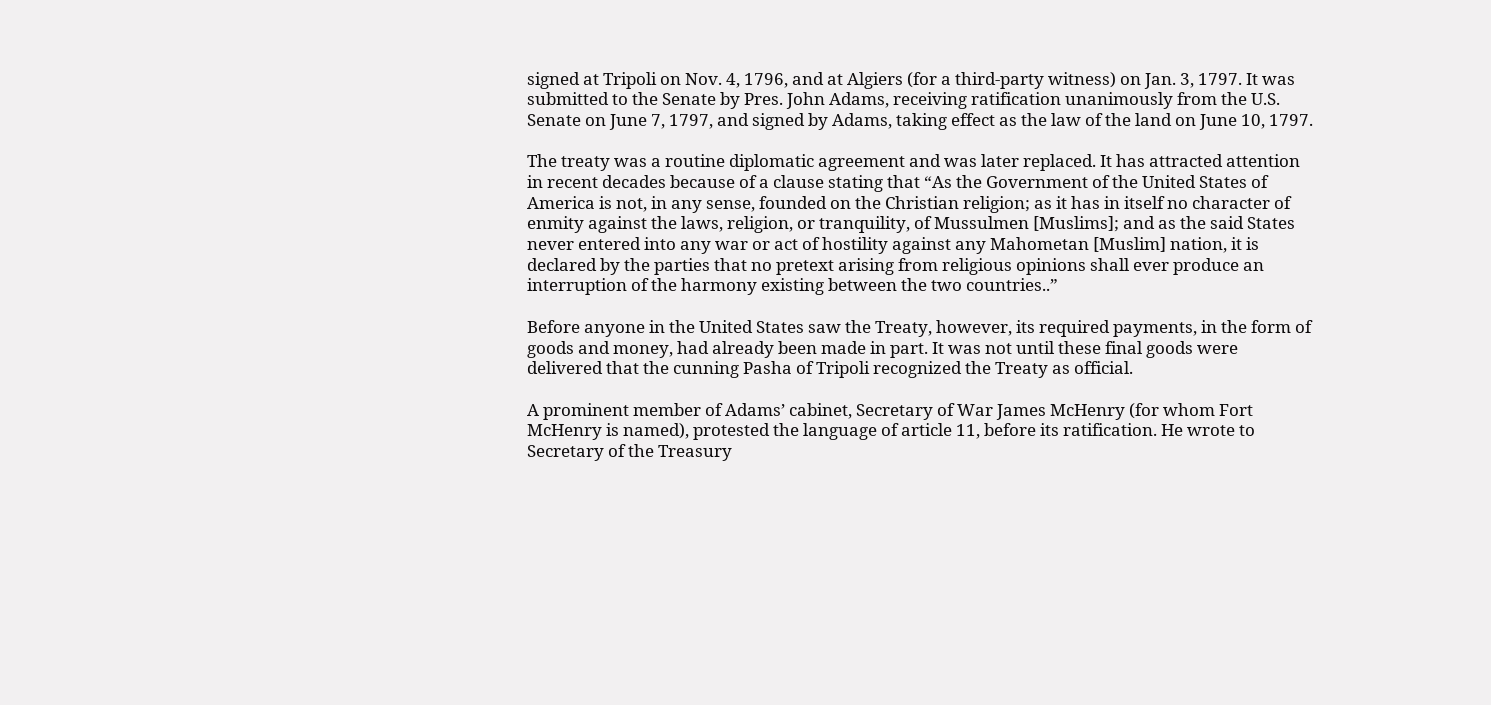signed at Tripoli on Nov. 4, 1796, and at Algiers (for a third-party witness) on Jan. 3, 1797. It was submitted to the Senate by Pres. John Adams, receiving ratification unanimously from the U.S. Senate on June 7, 1797, and signed by Adams, taking effect as the law of the land on June 10, 1797.

The treaty was a routine diplomatic agreement and was later replaced. It has attracted attention in recent decades because of a clause stating that “As the Government of the United States of America is not, in any sense, founded on the Christian religion; as it has in itself no character of enmity against the laws, religion, or tranquility, of Mussulmen [Muslims]; and as the said States never entered into any war or act of hostility against any Mahometan [Muslim] nation, it is declared by the parties that no pretext arising from religious opinions shall ever produce an interruption of the harmony existing between the two countries..”

Before anyone in the United States saw the Treaty, however, its required payments, in the form of goods and money, had already been made in part. It was not until these final goods were delivered that the cunning Pasha of Tripoli recognized the Treaty as official.

A prominent member of Adams’ cabinet, Secretary of War James McHenry (for whom Fort McHenry is named), protested the language of article 11, before its ratification. He wrote to Secretary of the Treasury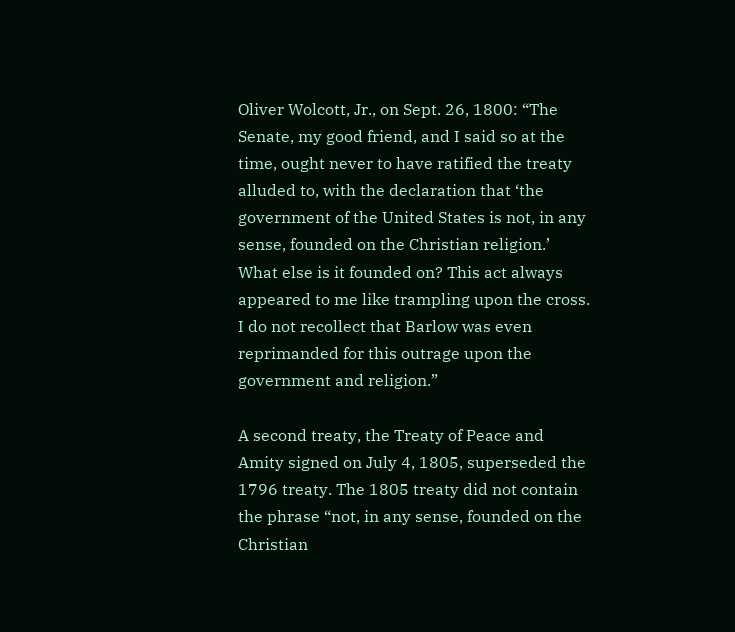Oliver Wolcott, Jr., on Sept. 26, 1800: “The Senate, my good friend, and I said so at the time, ought never to have ratified the treaty alluded to, with the declaration that ‘the government of the United States is not, in any sense, founded on the Christian religion.’ What else is it founded on? This act always appeared to me like trampling upon the cross. I do not recollect that Barlow was even reprimanded for this outrage upon the government and religion.”

A second treaty, the Treaty of Peace and Amity signed on July 4, 1805, superseded the 1796 treaty. The 1805 treaty did not contain the phrase “not, in any sense, founded on the Christian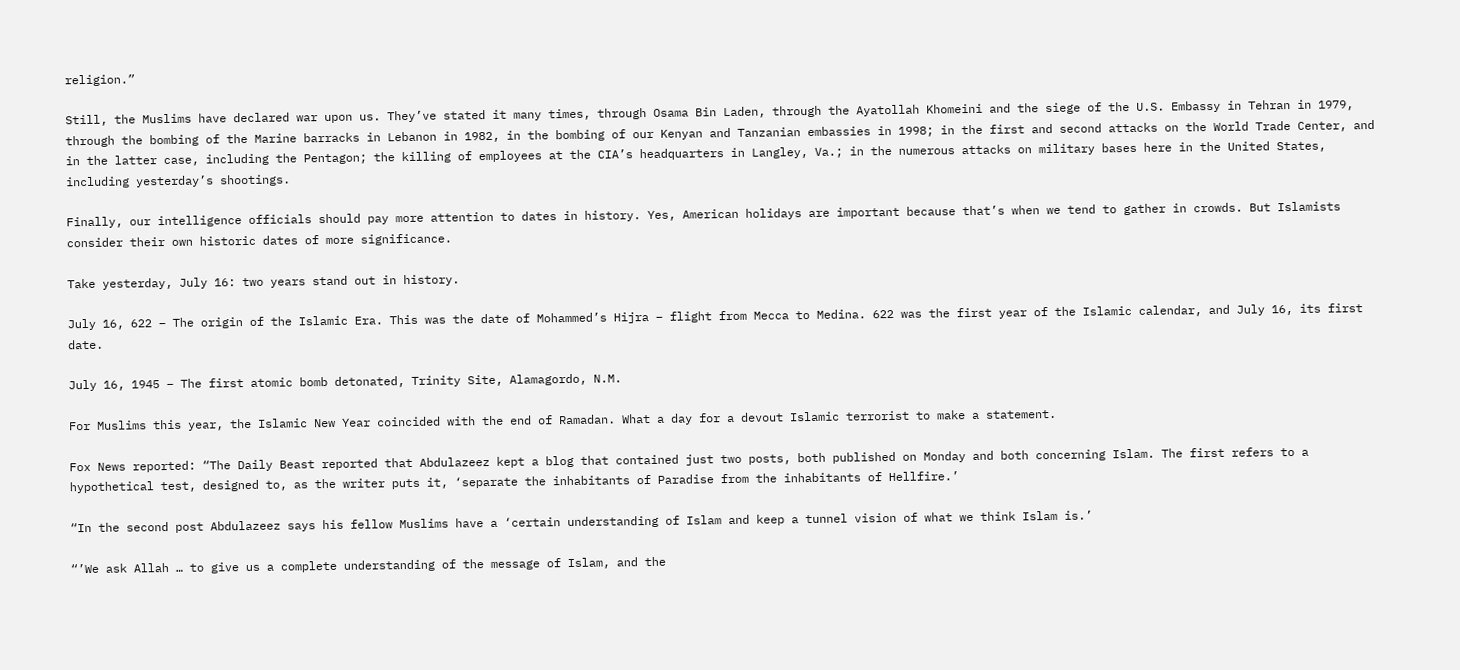religion.”

Still, the Muslims have declared war upon us. They’ve stated it many times, through Osama Bin Laden, through the Ayatollah Khomeini and the siege of the U.S. Embassy in Tehran in 1979, through the bombing of the Marine barracks in Lebanon in 1982, in the bombing of our Kenyan and Tanzanian embassies in 1998; in the first and second attacks on the World Trade Center, and in the latter case, including the Pentagon; the killing of employees at the CIA’s headquarters in Langley, Va.; in the numerous attacks on military bases here in the United States, including yesterday’s shootings.

Finally, our intelligence officials should pay more attention to dates in history. Yes, American holidays are important because that’s when we tend to gather in crowds. But Islamists consider their own historic dates of more significance.

Take yesterday, July 16: two years stand out in history.

July 16, 622 – The origin of the Islamic Era. This was the date of Mohammed’s Hijra – flight from Mecca to Medina. 622 was the first year of the Islamic calendar, and July 16, its first date.

July 16, 1945 – The first atomic bomb detonated, Trinity Site, Alamagordo, N.M.

For Muslims this year, the Islamic New Year coincided with the end of Ramadan. What a day for a devout Islamic terrorist to make a statement.

Fox News reported: “The Daily Beast reported that Abdulazeez kept a blog that contained just two posts, both published on Monday and both concerning Islam. The first refers to a hypothetical test, designed to, as the writer puts it, ‘separate the inhabitants of Paradise from the inhabitants of Hellfire.’

“In the second post Abdulazeez says his fellow Muslims have a ‘certain understanding of Islam and keep a tunnel vision of what we think Islam is.’

“’We ask Allah … to give us a complete understanding of the message of Islam, and the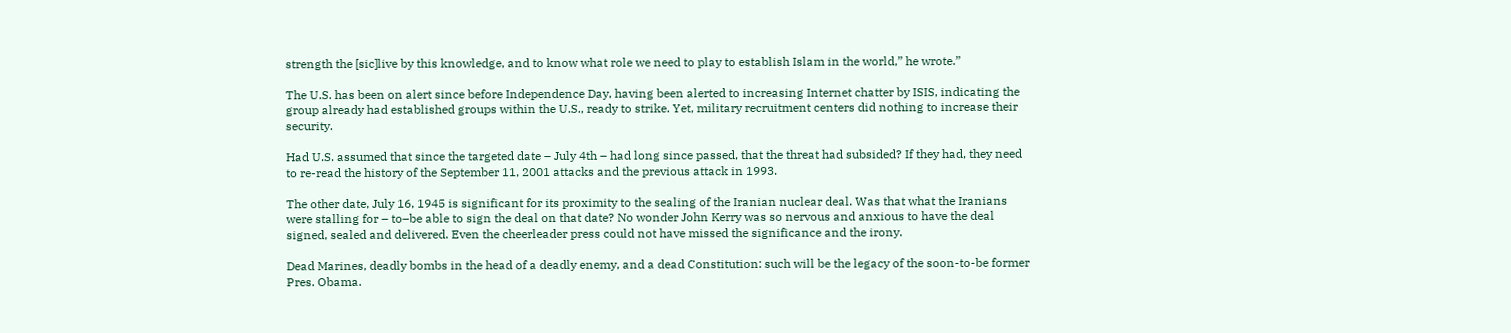strength the [sic]live by this knowledge, and to know what role we need to play to establish Islam in the world,” he wrote.”

The U.S. has been on alert since before Independence Day, having been alerted to increasing Internet chatter by ISIS, indicating the group already had established groups within the U.S., ready to strike. Yet, military recruitment centers did nothing to increase their security.

Had U.S. assumed that since the targeted date – July 4th – had long since passed, that the threat had subsided? If they had, they need to re-read the history of the September 11, 2001 attacks and the previous attack in 1993.

The other date, July 16, 1945 is significant for its proximity to the sealing of the Iranian nuclear deal. Was that what the Iranians were stalling for – to–be able to sign the deal on that date? No wonder John Kerry was so nervous and anxious to have the deal signed, sealed and delivered. Even the cheerleader press could not have missed the significance and the irony.

Dead Marines, deadly bombs in the head of a deadly enemy, and a dead Constitution: such will be the legacy of the soon-to-be former Pres. Obama.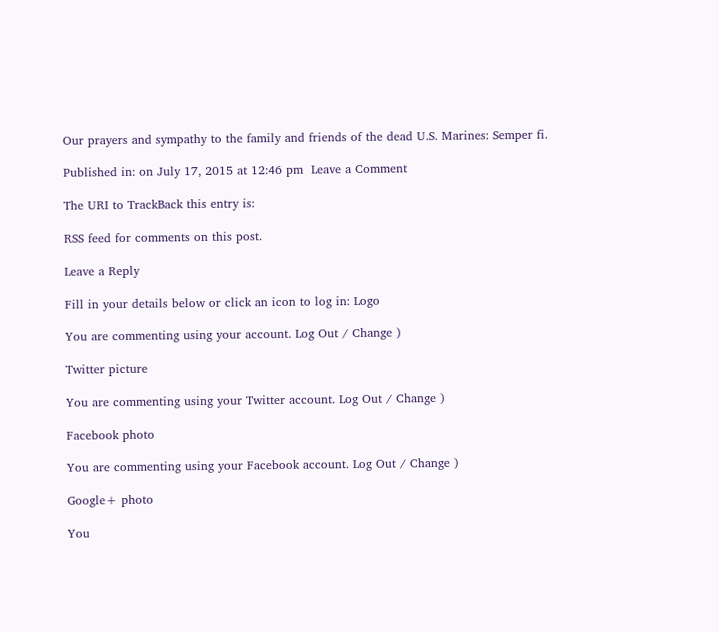Our prayers and sympathy to the family and friends of the dead U.S. Marines: Semper fi.

Published in: on July 17, 2015 at 12:46 pm  Leave a Comment

The URI to TrackBack this entry is:

RSS feed for comments on this post.

Leave a Reply

Fill in your details below or click an icon to log in: Logo

You are commenting using your account. Log Out / Change )

Twitter picture

You are commenting using your Twitter account. Log Out / Change )

Facebook photo

You are commenting using your Facebook account. Log Out / Change )

Google+ photo

You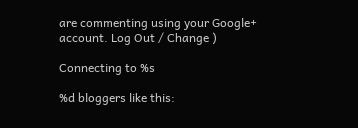are commenting using your Google+ account. Log Out / Change )

Connecting to %s

%d bloggers like this: